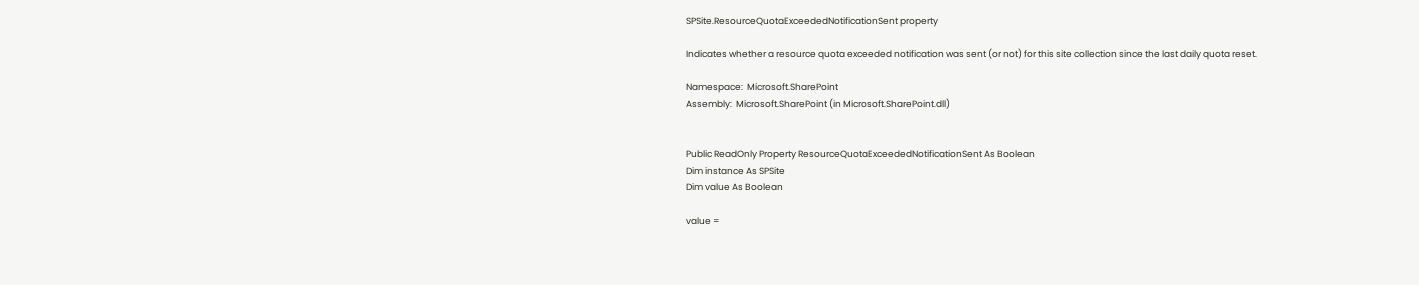SPSite.ResourceQuotaExceededNotificationSent property

Indicates whether a resource quota exceeded notification was sent (or not) for this site collection since the last daily quota reset.

Namespace:  Microsoft.SharePoint
Assembly:  Microsoft.SharePoint (in Microsoft.SharePoint.dll)


Public ReadOnly Property ResourceQuotaExceededNotificationSent As Boolean
Dim instance As SPSite
Dim value As Boolean

value =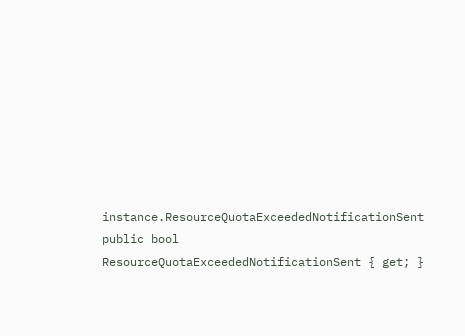instance.ResourceQuotaExceededNotificationSent
public bool ResourceQuotaExceededNotificationSent { get; }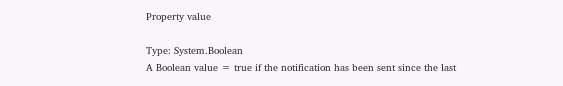Property value

Type: System.Boolean
A Boolean value = true if the notification has been sent since the last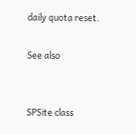daily quota reset.

See also


SPSite class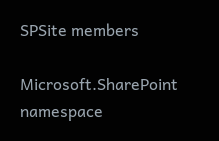SPSite members

Microsoft.SharePoint namespace